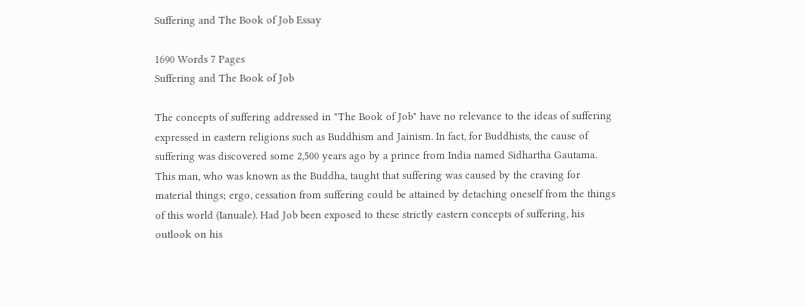Suffering and The Book of Job Essay

1690 Words 7 Pages
Suffering and The Book of Job

The concepts of suffering addressed in "The Book of Job" have no relevance to the ideas of suffering expressed in eastern religions such as Buddhism and Jainism. In fact, for Buddhists, the cause of suffering was discovered some 2,500 years ago by a prince from India named Sidhartha Gautama. This man, who was known as the Buddha, taught that suffering was caused by the craving for material things; ergo, cessation from suffering could be attained by detaching oneself from the things of this world (Ianuale). Had Job been exposed to these strictly eastern concepts of suffering, his outlook on his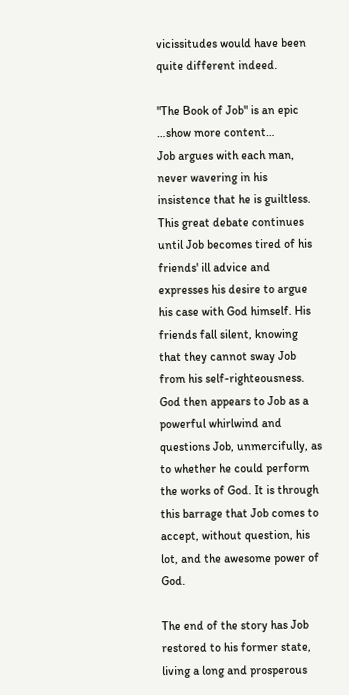vicissitudes would have been quite different indeed.

"The Book of Job" is an epic
…show more content…
Job argues with each man, never wavering in his insistence that he is guiltless. This great debate continues until Job becomes tired of his friends' ill advice and expresses his desire to argue his case with God himself. His friends fall silent, knowing that they cannot sway Job from his self-righteousness. God then appears to Job as a powerful whirlwind and questions Job, unmercifully, as to whether he could perform the works of God. It is through this barrage that Job comes to accept, without question, his lot, and the awesome power of God.

The end of the story has Job restored to his former state, living a long and prosperous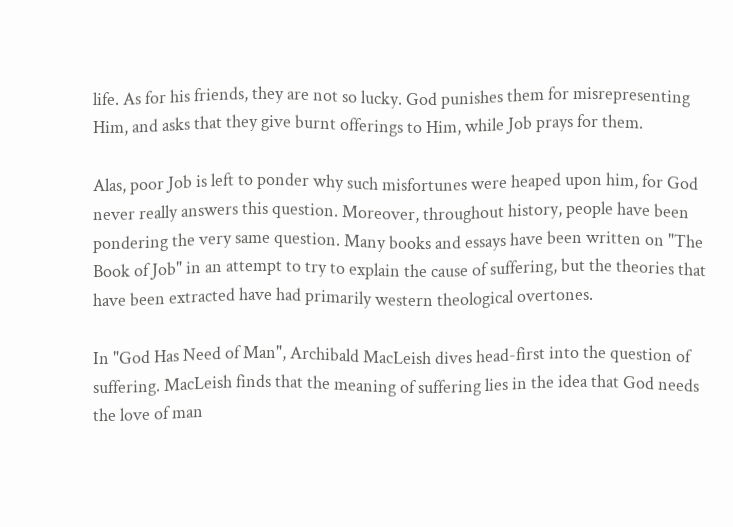life. As for his friends, they are not so lucky. God punishes them for misrepresenting Him, and asks that they give burnt offerings to Him, while Job prays for them.

Alas, poor Job is left to ponder why such misfortunes were heaped upon him, for God never really answers this question. Moreover, throughout history, people have been pondering the very same question. Many books and essays have been written on "The Book of Job" in an attempt to try to explain the cause of suffering, but the theories that have been extracted have had primarily western theological overtones.

In "God Has Need of Man", Archibald MacLeish dives head-first into the question of suffering. MacLeish finds that the meaning of suffering lies in the idea that God needs the love of man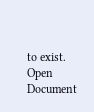to exist.
Open Document